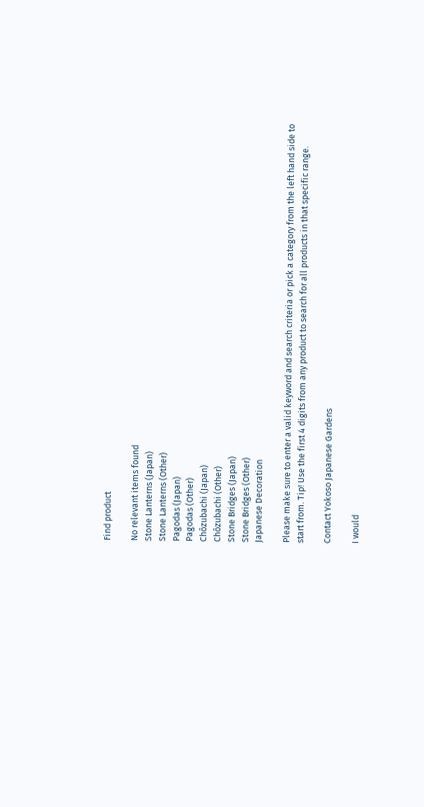Find product

No relevant items found
Stone Lanterns (Japan)
Stone Lanterns (Other)
Pagodas (Japan)
Pagodas (Other)
Chōzubachi (Japan)
Chōzubachi (Other)
Stone Bridges (Japan)
Stone Bridges (Other)
Japanese Decoration

Please make sure to enter a valid keyword and search criteria or pick a category from the left hand side to start from. Tip! Use the first 4 digits from any product to search for all products in that specific range.

Contact Yokoso Japanese Gardens

I would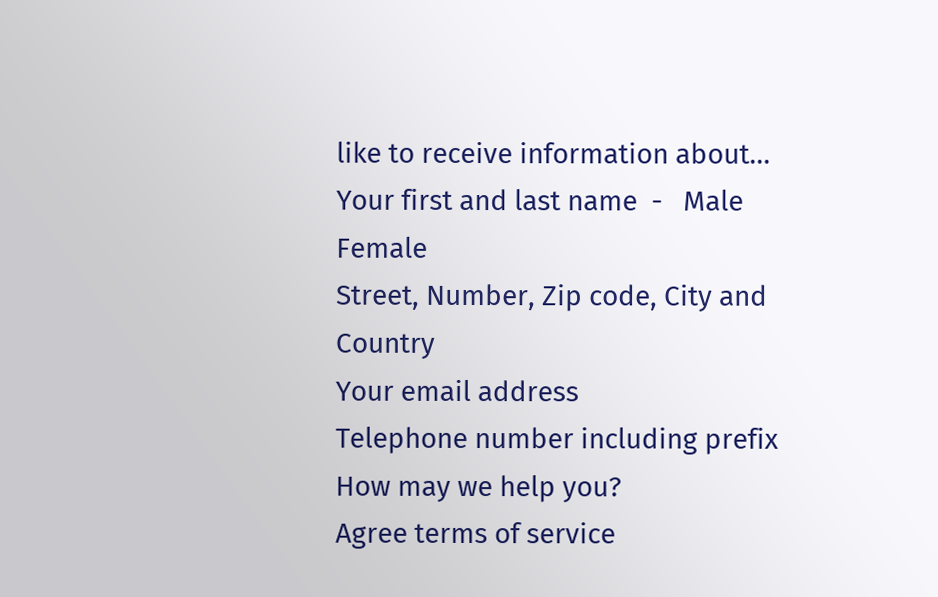like to receive information about...
Your first and last name  -   Male    Female
Street, Number, Zip code, City and Country
Your email address
Telephone number including prefix
How may we help you?
Agree terms of service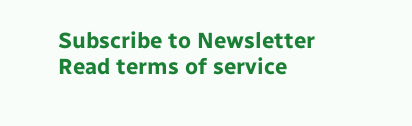Subscribe to Newsletter   Read terms of service